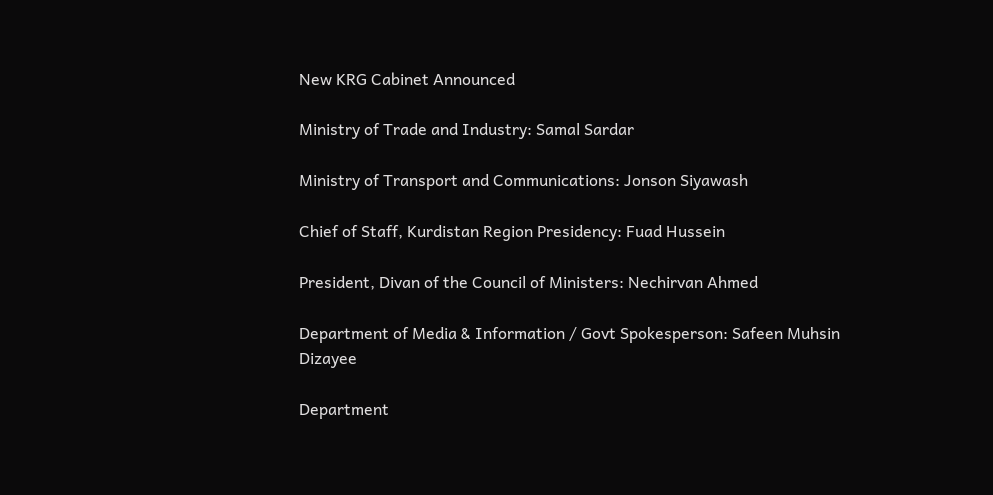New KRG Cabinet Announced

Ministry of Trade and Industry: Samal Sardar

Ministry of Transport and Communications: Jonson Siyawash

Chief of Staff, Kurdistan Region Presidency: Fuad Hussein

President, Divan of the Council of Ministers: Nechirvan Ahmed

Department of Media & Information / Govt Spokesperson: Safeen Muhsin Dizayee

Department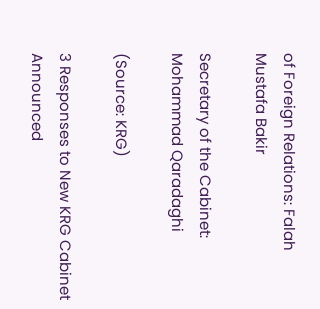of Foreign Relations: Falah Mustafa Bakir

Secretary of the Cabinet: Mohammad Qaradaghi

(Source: KRG)

3 Responses to New KRG Cabinet Announced